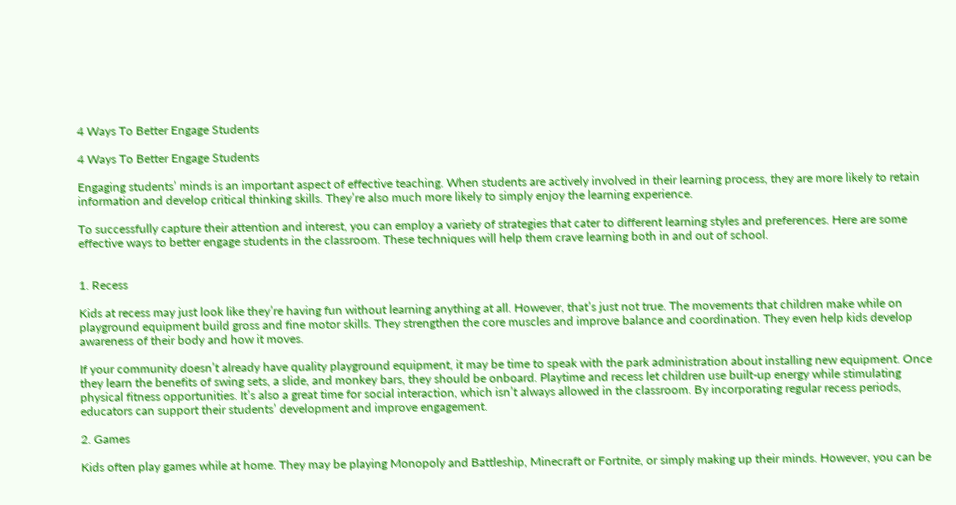4 Ways To Better Engage Students

4 Ways To Better Engage Students

Engaging students’ minds is an important aspect of effective teaching. When students are actively involved in their learning process, they are more likely to retain information and develop critical thinking skills. They’re also much more likely to simply enjoy the learning experience.

To successfully capture their attention and interest, you can employ a variety of strategies that cater to different learning styles and preferences. Here are some effective ways to better engage students in the classroom. These techniques will help them crave learning both in and out of school.


1. Recess

Kids at recess may just look like they’re having fun without learning anything at all. However, that’s just not true. The movements that children make while on playground equipment build gross and fine motor skills. They strengthen the core muscles and improve balance and coordination. They even help kids develop awareness of their body and how it moves.

If your community doesn’t already have quality playground equipment, it may be time to speak with the park administration about installing new equipment. Once they learn the benefits of swing sets, a slide, and monkey bars, they should be onboard. Playtime and recess let children use built-up energy while stimulating physical fitness opportunities. It’s also a great time for social interaction, which isn’t always allowed in the classroom. By incorporating regular recess periods, educators can support their students’ development and improve engagement.

2. Games

Kids often play games while at home. They may be playing Monopoly and Battleship, Minecraft or Fortnite, or simply making up their minds. However, you can be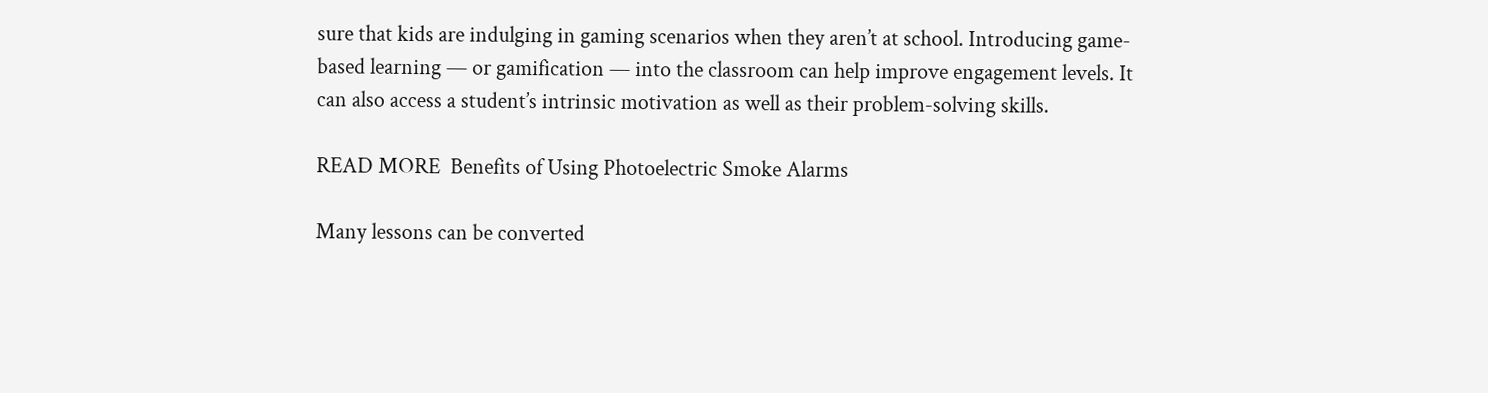sure that kids are indulging in gaming scenarios when they aren’t at school. Introducing game-based learning — or gamification — into the classroom can help improve engagement levels. It can also access a student’s intrinsic motivation as well as their problem-solving skills.

READ MORE  Benefits of Using Photoelectric Smoke Alarms

Many lessons can be converted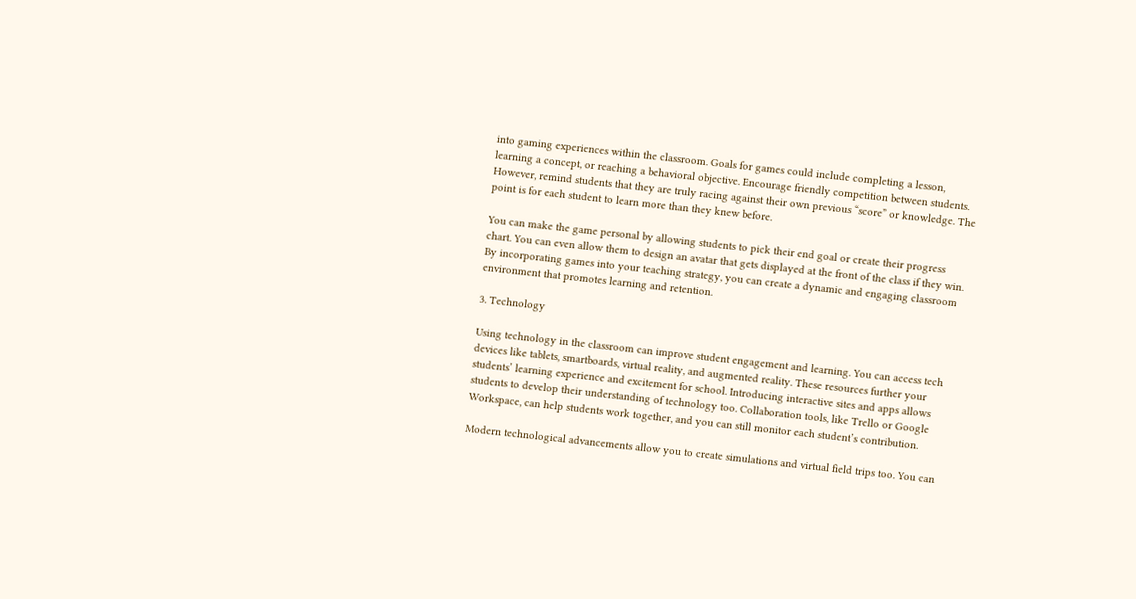into gaming experiences within the classroom. Goals for games could include completing a lesson, learning a concept, or reaching a behavioral objective. Encourage friendly competition between students. However, remind students that they are truly racing against their own previous “score” or knowledge. The point is for each student to learn more than they knew before.

You can make the game personal by allowing students to pick their end goal or create their progress chart. You can even allow them to design an avatar that gets displayed at the front of the class if they win. By incorporating games into your teaching strategy, you can create a dynamic and engaging classroom environment that promotes learning and retention.

3. Technology

Using technology in the classroom can improve student engagement and learning. You can access tech devices like tablets, smartboards, virtual reality, and augmented reality. These resources further your students’ learning experience and excitement for school. Introducing interactive sites and apps allows students to develop their understanding of technology too. Collaboration tools, like Trello or Google Workspace, can help students work together, and you can still monitor each student’s contribution.

Modern technological advancements allow you to create simulations and virtual field trips too. You can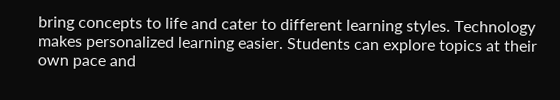bring concepts to life and cater to different learning styles. Technology makes personalized learning easier. Students can explore topics at their own pace and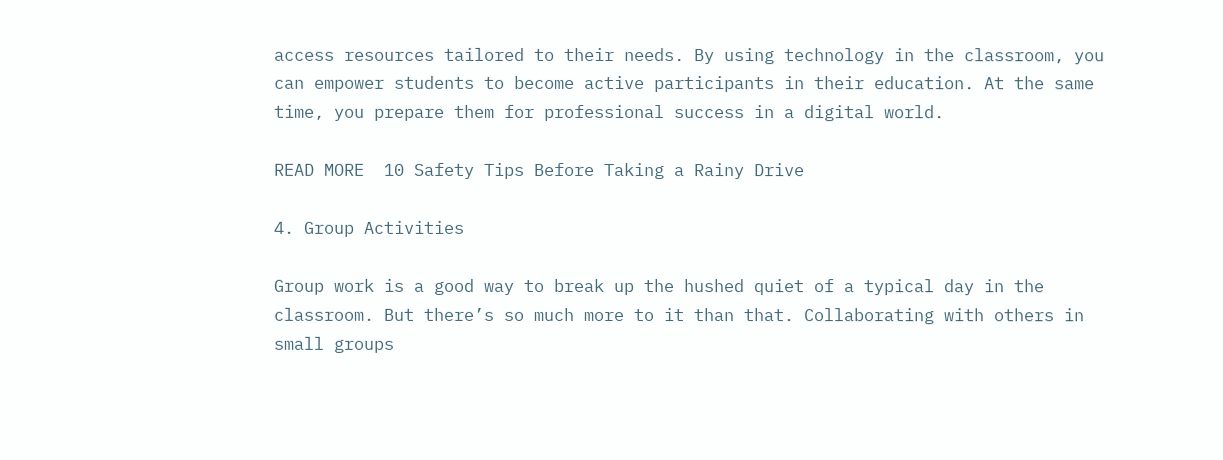access resources tailored to their needs. By using technology in the classroom, you can empower students to become active participants in their education. At the same time, you prepare them for professional success in a digital world.

READ MORE  10 Safety Tips Before Taking a Rainy Drive

4. Group Activities

Group work is a good way to break up the hushed quiet of a typical day in the classroom. But there’s so much more to it than that. Collaborating with others in small groups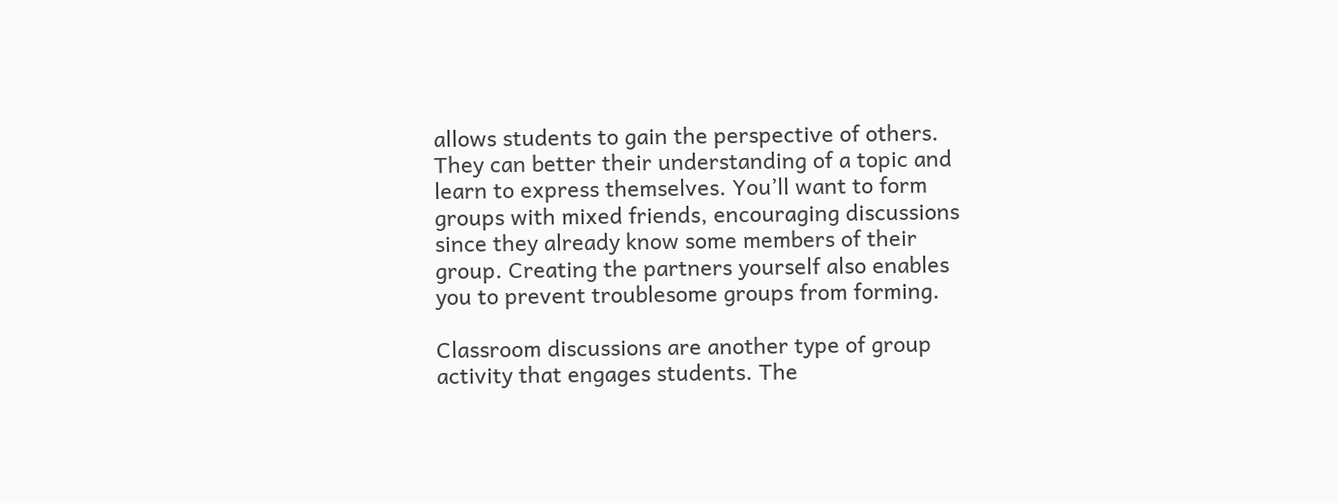allows students to gain the perspective of others. They can better their understanding of a topic and learn to express themselves. You’ll want to form groups with mixed friends, encouraging discussions since they already know some members of their group. Creating the partners yourself also enables you to prevent troublesome groups from forming.

Classroom discussions are another type of group activity that engages students. The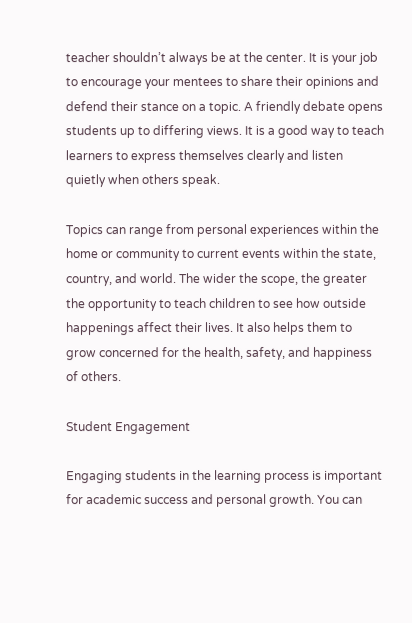teacher shouldn’t always be at the center. It is your job to encourage your mentees to share their opinions and defend their stance on a topic. A friendly debate opens students up to differing views. It is a good way to teach learners to express themselves clearly and listen quietly when others speak.

Topics can range from personal experiences within the home or community to current events within the state, country, and world. The wider the scope, the greater the opportunity to teach children to see how outside happenings affect their lives. It also helps them to grow concerned for the health, safety, and happiness of others.

Student Engagement

Engaging students in the learning process is important for academic success and personal growth. You can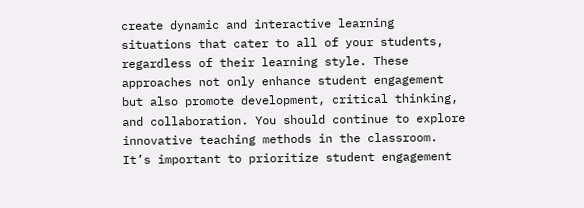create dynamic and interactive learning situations that cater to all of your students, regardless of their learning style. These approaches not only enhance student engagement but also promote development, critical thinking, and collaboration. You should continue to explore innovative teaching methods in the classroom. It’s important to prioritize student engagement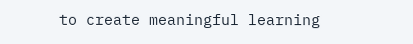to create meaningful learning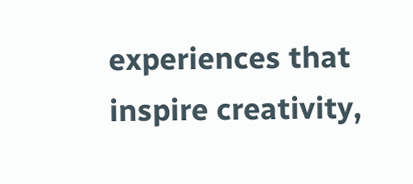experiences that inspire creativity,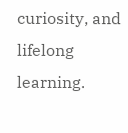curiosity, and lifelong learning.